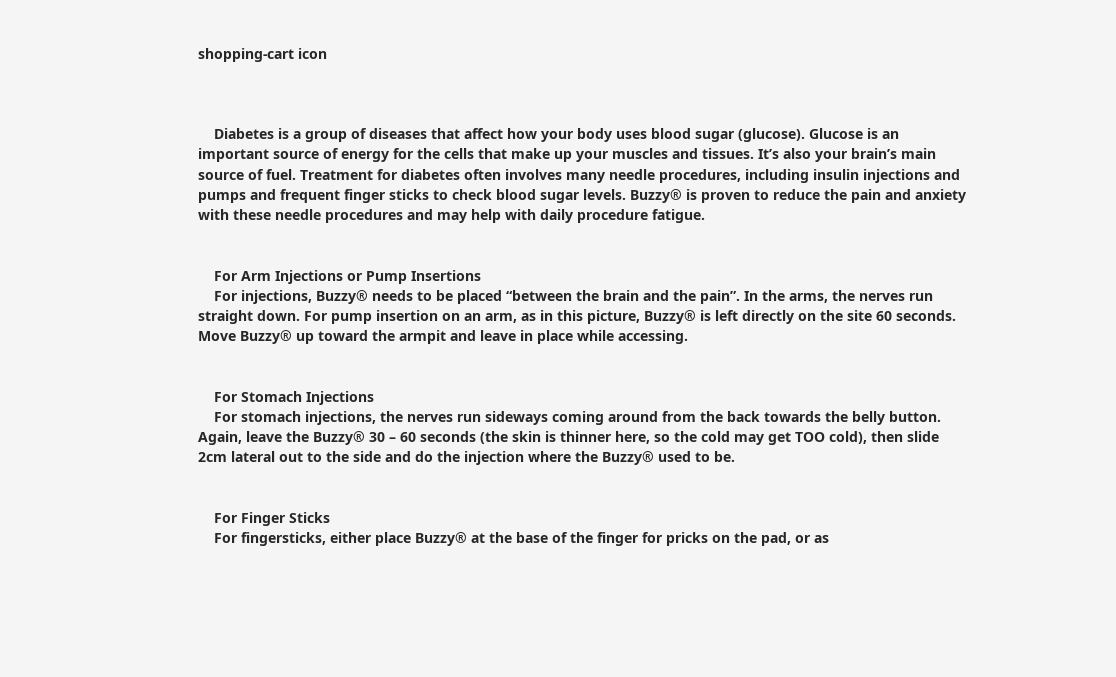shopping-cart icon



    Diabetes is a group of diseases that affect how your body uses blood sugar (glucose). Glucose is an important source of energy for the cells that make up your muscles and tissues. It’s also your brain’s main source of fuel. Treatment for diabetes often involves many needle procedures, including insulin injections and pumps and frequent finger sticks to check blood sugar levels. Buzzy® is proven to reduce the pain and anxiety with these needle procedures and may help with daily procedure fatigue.


    For Arm Injections or Pump Insertions
    For injections, Buzzy® needs to be placed “between the brain and the pain”. In the arms, the nerves run straight down. For pump insertion on an arm, as in this picture, Buzzy® is left directly on the site 60 seconds. Move Buzzy® up toward the armpit and leave in place while accessing.


    For Stomach Injections
    For stomach injections, the nerves run sideways coming around from the back towards the belly button. Again, leave the Buzzy® 30 – 60 seconds (the skin is thinner here, so the cold may get TOO cold), then slide 2cm lateral out to the side and do the injection where the Buzzy® used to be.


    For Finger Sticks
    For fingersticks, either place Buzzy® at the base of the finger for pricks on the pad, or as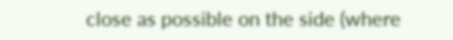close as possible on the side (where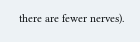there are fewer nerves).